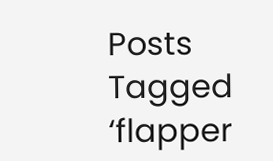Posts Tagged ‘flapper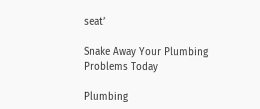seat’

Snake Away Your Plumbing Problems Today

Plumbing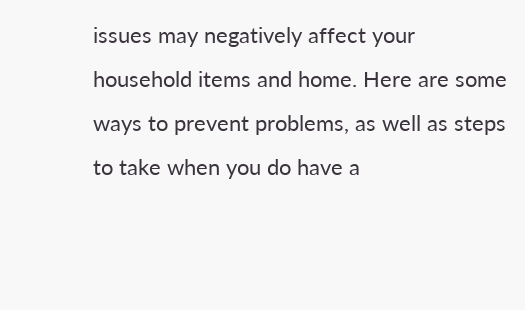issues may negatively affect your household items and home. Here are some ways to prevent problems, as well as steps to take when you do have a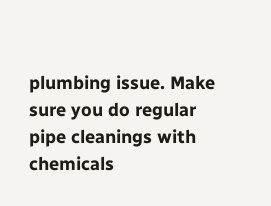plumbing issue. Make sure you do regular pipe cleanings with chemicals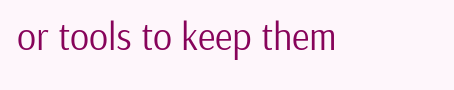or tools to keep them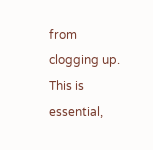from clogging up. This is essential,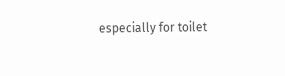especially for toilet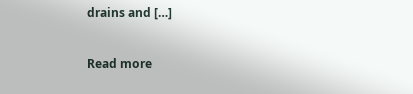drains and […]

Read more